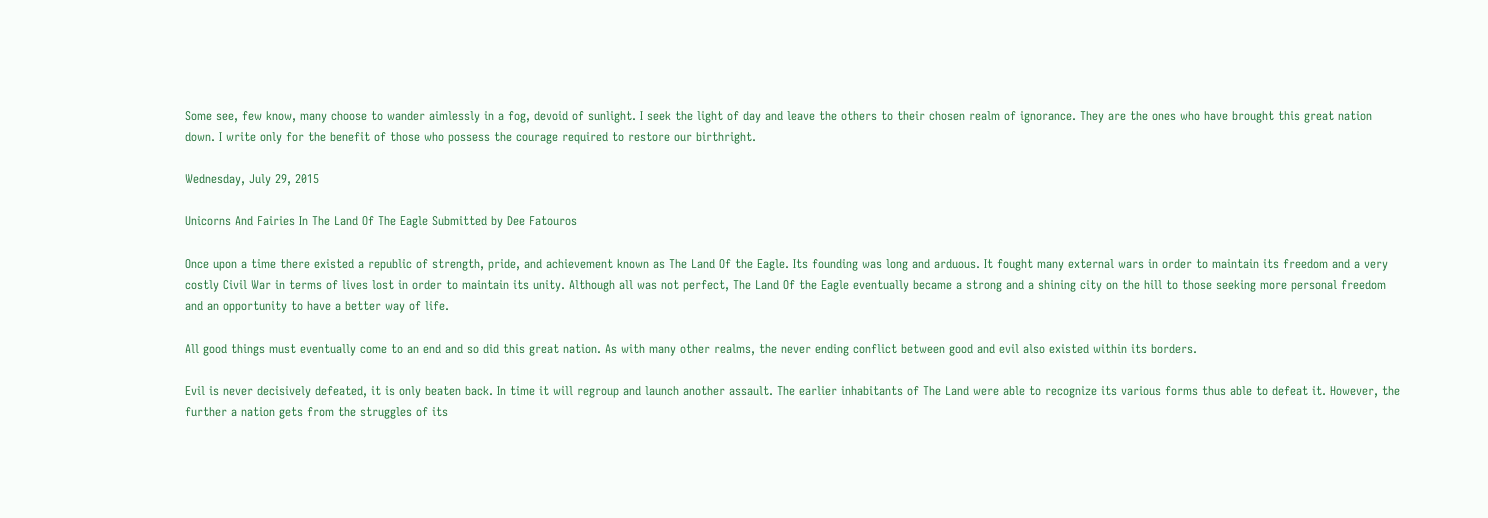Some see, few know, many choose to wander aimlessly in a fog, devoid of sunlight. I seek the light of day and leave the others to their chosen realm of ignorance. They are the ones who have brought this great nation down. I write only for the benefit of those who possess the courage required to restore our birthright.

Wednesday, July 29, 2015

Unicorns And Fairies In The Land Of The Eagle Submitted by Dee Fatouros

Once upon a time there existed a republic of strength, pride, and achievement known as The Land Of the Eagle. Its founding was long and arduous. It fought many external wars in order to maintain its freedom and a very costly Civil War in terms of lives lost in order to maintain its unity. Although all was not perfect, The Land Of the Eagle eventually became a strong and a shining city on the hill to those seeking more personal freedom and an opportunity to have a better way of life.

All good things must eventually come to an end and so did this great nation. As with many other realms, the never ending conflict between good and evil also existed within its borders.

Evil is never decisively defeated, it is only beaten back. In time it will regroup and launch another assault. The earlier inhabitants of The Land were able to recognize its various forms thus able to defeat it. However, the further a nation gets from the struggles of its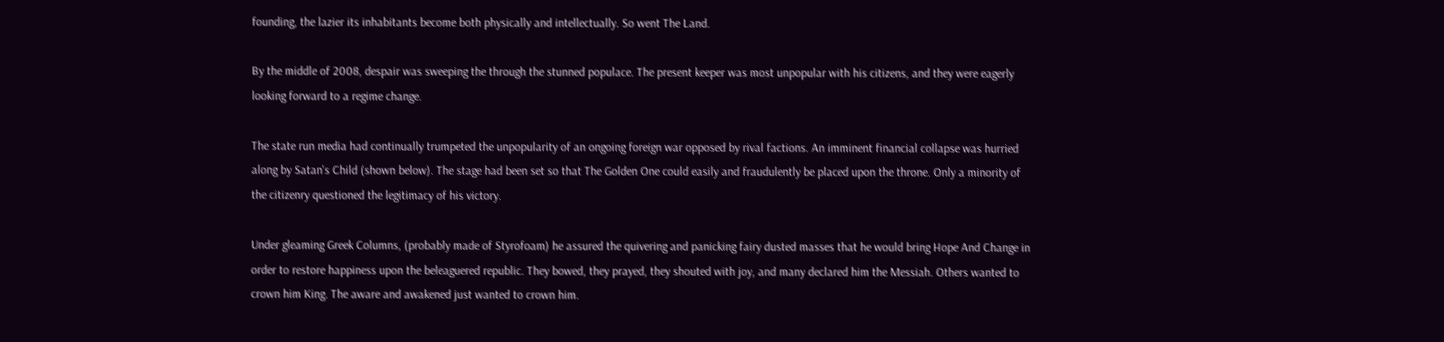founding, the lazier its inhabitants become both physically and intellectually. So went The Land.

By the middle of 2008, despair was sweeping the through the stunned populace. The present keeper was most unpopular with his citizens, and they were eagerly looking forward to a regime change.

The state run media had continually trumpeted the unpopularity of an ongoing foreign war opposed by rival factions. An imminent financial collapse was hurried along by Satan's Child (shown below). The stage had been set so that The Golden One could easily and fraudulently be placed upon the throne. Only a minority of the citizenry questioned the legitimacy of his victory.

Under gleaming Greek Columns, (probably made of Styrofoam) he assured the quivering and panicking fairy dusted masses that he would bring Hope And Change in order to restore happiness upon the beleaguered republic. They bowed, they prayed, they shouted with joy, and many declared him the Messiah. Others wanted to crown him King. The aware and awakened just wanted to crown him.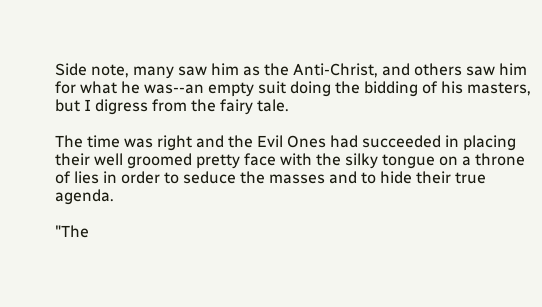Side note, many saw him as the Anti-Christ, and others saw him for what he was--an empty suit doing the bidding of his masters, but I digress from the fairy tale.

The time was right and the Evil Ones had succeeded in placing their well groomed pretty face with the silky tongue on a throne of lies in order to seduce the masses and to hide their true agenda.

"The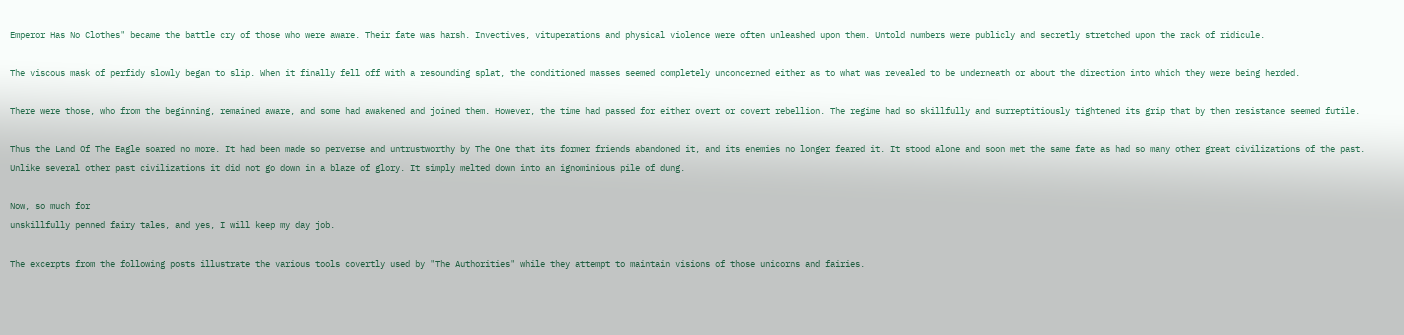Emperor Has No Clothes" became the battle cry of those who were aware. Their fate was harsh. Invectives, vituperations and physical violence were often unleashed upon them. Untold numbers were publicly and secretly stretched upon the rack of ridicule.

The viscous mask of perfidy slowly began to slip. When it finally fell off with a resounding splat, the conditioned masses seemed completely unconcerned either as to what was revealed to be underneath or about the direction into which they were being herded.

There were those, who from the beginning, remained aware, and some had awakened and joined them. However, the time had passed for either overt or covert rebellion. The regime had so skillfully and surreptitiously tightened its grip that by then resistance seemed futile.

Thus the Land Of The Eagle soared no more. It had been made so perverse and untrustworthy by The One that its former friends abandoned it, and its enemies no longer feared it. It stood alone and soon met the same fate as had so many other great civilizations of the past. Unlike several other past civilizations it did not go down in a blaze of glory. It simply melted down into an ignominious pile of dung.

Now, so much for
unskillfully penned fairy tales, and yes, I will keep my day job.

The excerpts from the following posts illustrate the various tools covertly used by "The Authorities" while they attempt to maintain visions of those unicorns and fairies.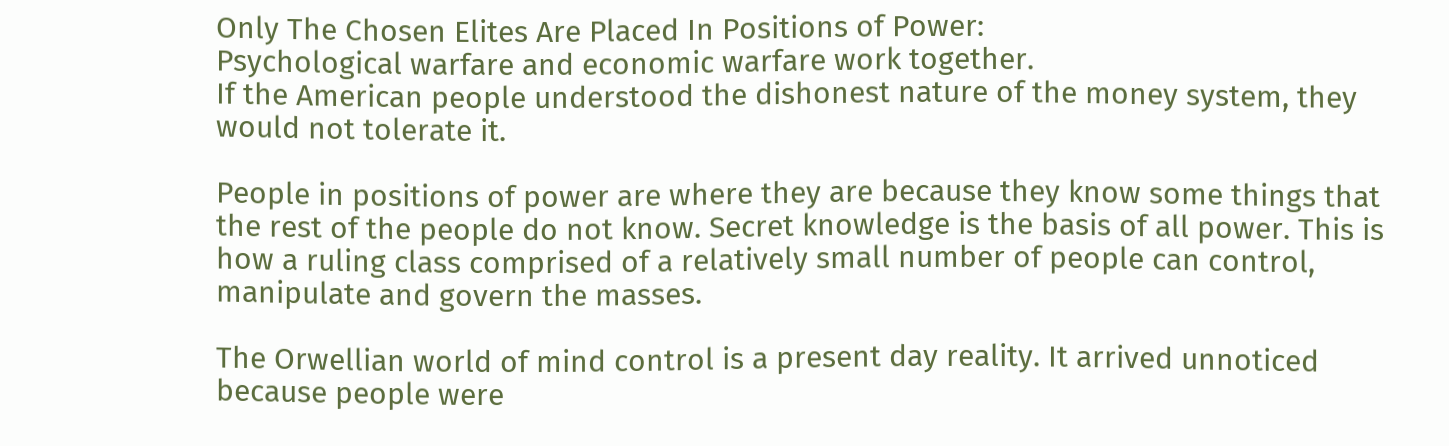Only The Chosen Elites Are Placed In Positions of Power:
Psychological warfare and economic warfare work together.
If the American people understood the dishonest nature of the money system, they would not tolerate it.

People in positions of power are where they are because they know some things that the rest of the people do not know. Secret knowledge is the basis of all power. This is how a ruling class comprised of a relatively small number of people can control, manipulate and govern the masses.

The Orwellian world of mind control is a present day reality. It arrived unnoticed because people were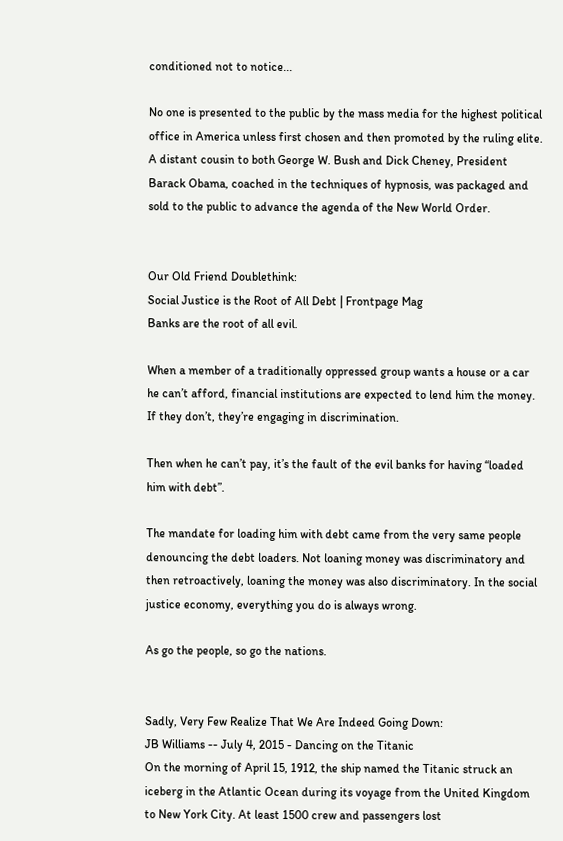conditioned not to notice...

No one is presented to the public by the mass media for the highest political office in America unless first chosen and then promoted by the ruling elite. A distant cousin to both George W. Bush and Dick Cheney, President Barack Obama, coached in the techniques of hypnosis, was packaged and sold to the public to advance the agenda of the New World Order.


Our Old Friend Doublethink:
Social Justice is the Root of All Debt | Frontpage Mag
Banks are the root of all evil.

When a member of a traditionally oppressed group wants a house or a car he can’t afford, financial institutions are expected to lend him the money. If they don’t, they’re engaging in discrimination.

Then when he can’t pay, it’s the fault of the evil banks for having “loaded him with debt”.

The mandate for loading him with debt came from the very same people denouncing the debt loaders. Not loaning money was discriminatory and then retroactively, loaning the money was also discriminatory. In the social justice economy, everything you do is always wrong.

As go the people, so go the nations.


Sadly, Very Few Realize That We Are Indeed Going Down:
JB Williams -- July 4, 2015 - Dancing on the Titanic
On the morning of April 15, 1912, the ship named the Titanic struck an iceberg in the Atlantic Ocean during its voyage from the United Kingdom to New York City. At least 1500 crew and passengers lost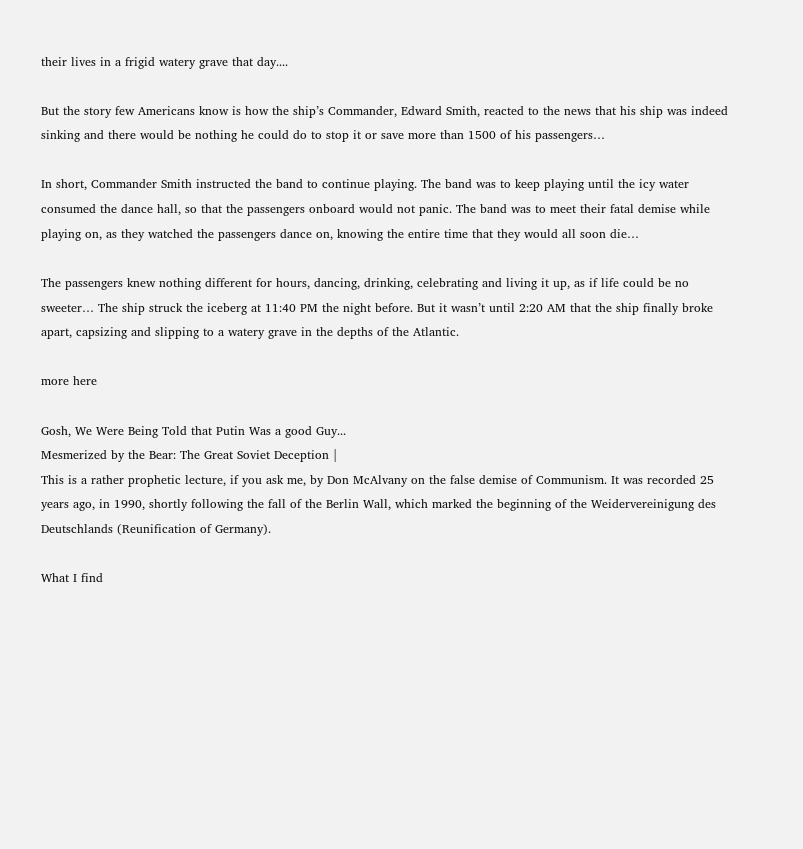their lives in a frigid watery grave that day....

But the story few Americans know is how the ship’s Commander, Edward Smith, reacted to the news that his ship was indeed sinking and there would be nothing he could do to stop it or save more than 1500 of his passengers…

In short, Commander Smith instructed the band to continue playing. The band was to keep playing until the icy water consumed the dance hall, so that the passengers onboard would not panic. The band was to meet their fatal demise while playing on, as they watched the passengers dance on, knowing the entire time that they would all soon die…

The passengers knew nothing different for hours, dancing, drinking, celebrating and living it up, as if life could be no sweeter… The ship struck the iceberg at 11:40 PM the night before. But it wasn’t until 2:20 AM that the ship finally broke apart, capsizing and slipping to a watery grave in the depths of the Atlantic.

more here

Gosh, We Were Being Told that Putin Was a good Guy...
Mesmerized by the Bear: The Great Soviet Deception |
This is a rather prophetic lecture, if you ask me, by Don McAlvany on the false demise of Communism. It was recorded 25 years ago, in 1990, shortly following the fall of the Berlin Wall, which marked the beginning of the Weidervereinigung des Deutschlands (Reunification of Germany).

What I find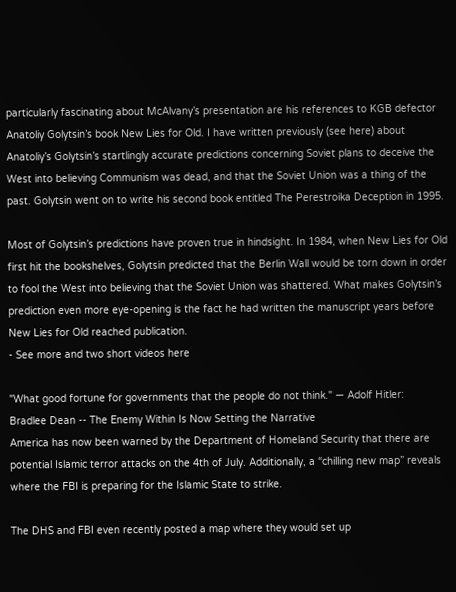particularly fascinating about McAlvany’s presentation are his references to KGB defector Anatoliy Golytsin’s book New Lies for Old. I have written previously (see here) about Anatoliy’s Golytsin’s startlingly accurate predictions concerning Soviet plans to deceive the West into believing Communism was dead, and that the Soviet Union was a thing of the past. Golytsin went on to write his second book entitled The Perestroika Deception in 1995.

Most of Golytsin’s predictions have proven true in hindsight. In 1984, when New Lies for Old first hit the bookshelves, Golytsin predicted that the Berlin Wall would be torn down in order to fool the West into believing that the Soviet Union was shattered. What makes Golytsin’s prediction even more eye-opening is the fact he had written the manuscript years before New Lies for Old reached publication.
- See more and two short videos here

"What good fortune for governments that the people do not think." — Adolf Hitler:   Bradlee Dean -- The Enemy Within Is Now Setting the Narrative
America has now been warned by the Department of Homeland Security that there are potential Islamic terror attacks on the 4th of July. Additionally, a “chilling new map” reveals where the FBI is preparing for the Islamic State to strike.

The DHS and FBI even recently posted a map where they would set up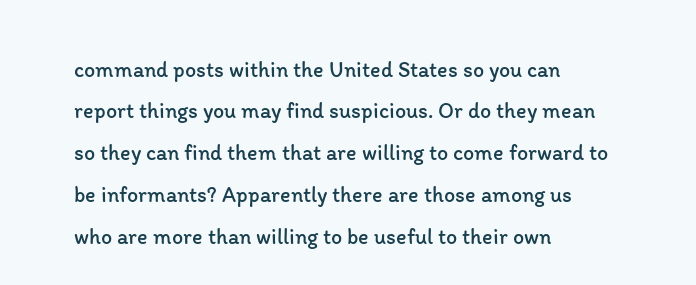command posts within the United States so you can report things you may find suspicious. Or do they mean so they can find them that are willing to come forward to be informants? Apparently there are those among us who are more than willing to be useful to their own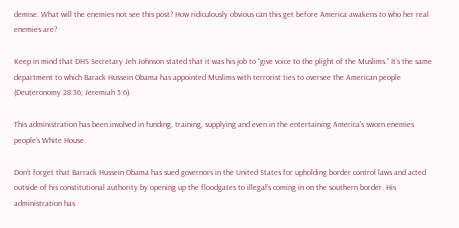demise. What will the enemies not see this post? How ridiculously obvious can this get before America awakens to who her real enemies are?

Keep in mind that DHS Secretary Jeh Johnson stated that it was his job to “give voice to the plight of the Muslims.” It’s the same department to which Barack Hussein Obama has appointed Muslims with terrorist ties to oversee the American people (Deuteronomy 28:36; Jeremiah 5:6).

This administration has been involved in funding, training, supplying and even in the entertaining America’s sworn enemies people’s White House.

Don’t forget that Barrack Hussein Obama has sued governors in the United States for upholding border control laws and acted outside of his constitutional authority by opening up the floodgates to illegal’s coming in on the southern border. His administration has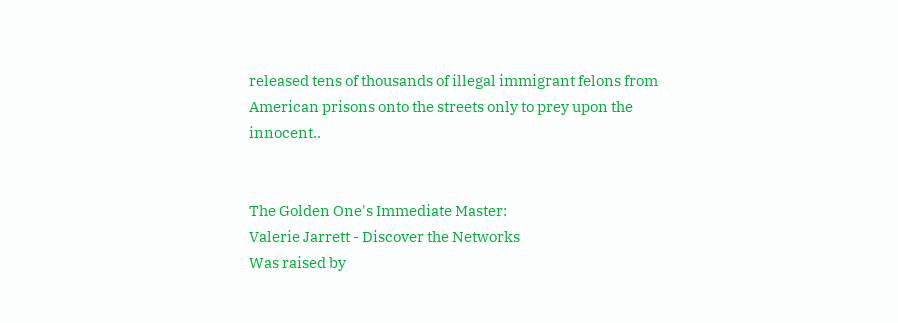released tens of thousands of illegal immigrant felons from American prisons onto the streets only to prey upon the innocent..


The Golden One's Immediate Master:
Valerie Jarrett - Discover the Networks
Was raised by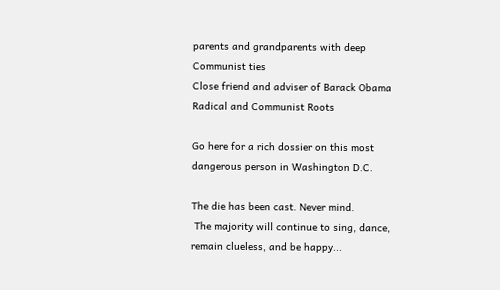parents and grandparents with deep Communist ties
Close friend and adviser of Barack Obama
Radical and Communist Roots

Go here for a rich dossier on this most dangerous person in Washington D.C.

The die has been cast. Never mind.
 The majority will continue to sing, dance, remain clueless, and be happy...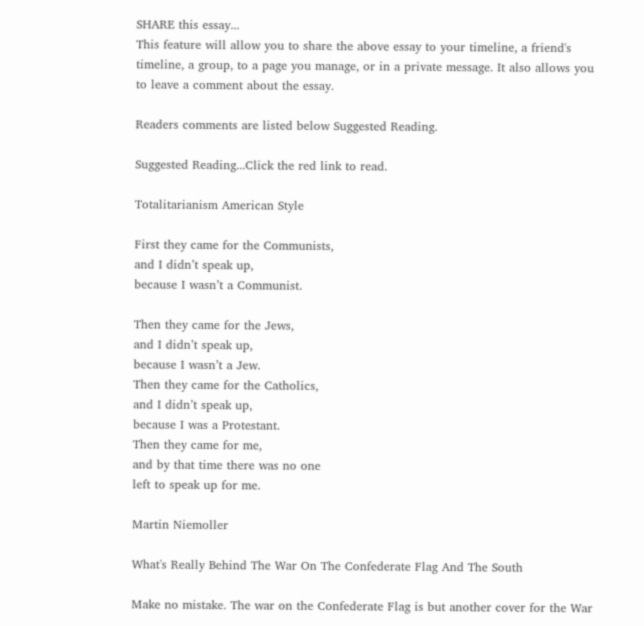SHARE this essay...
This feature will allow you to share the above essay to your timeline, a friend's timeline, a group, to a page you manage, or in a private message. It also allows you to leave a comment about the essay.

Readers comments are listed below Suggested Reading.

Suggested Reading...Click the red link to read.

Totalitarianism American Style

First they came for the Communists,
and I didn’t speak up,
because I wasn’t a Communist.

Then they came for the Jews,
and I didn’t speak up,
because I wasn’t a Jew.
Then they came for the Catholics,
and I didn’t speak up,
because I was a Protestant.
Then they came for me,
and by that time there was no one
left to speak up for me.

Martin Niemoller

What's Really Behind The War On The Confederate Flag And The South

Make no mistake. The war on the Confederate Flag is but another cover for the War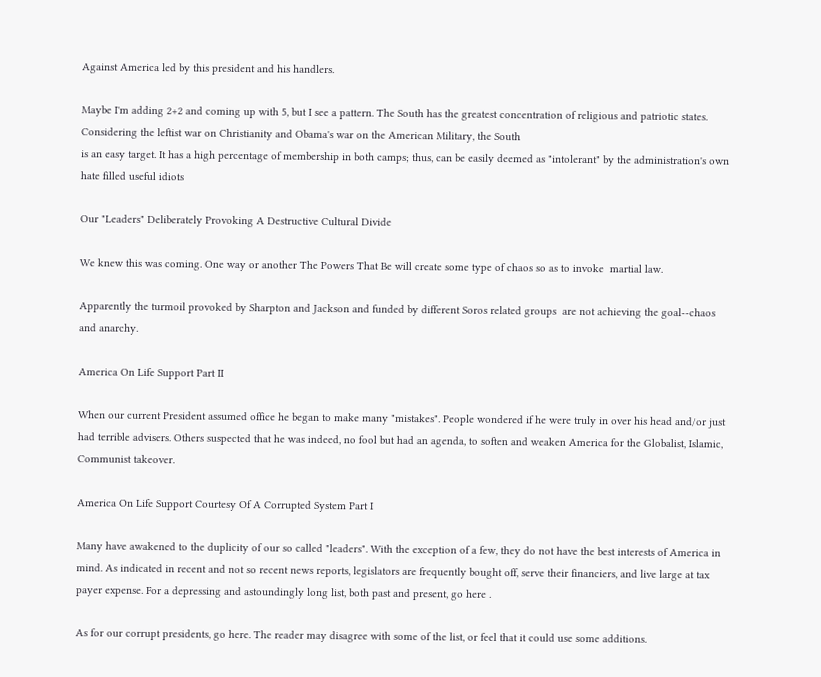Against America led by this president and his handlers.

Maybe I'm adding 2+2 and coming up with 5, but I see a pattern. The South has the greatest concentration of religious and patriotic states. Considering the leftist war on Christianity and Obama's war on the American Military, the South
is an easy target. It has a high percentage of membership in both camps; thus, can be easily deemed as "intolerant" by the administration's own hate filled useful idiots

Our "Leaders" Deliberately Provoking A Destructive Cultural Divide

We knew this was coming. One way or another The Powers That Be will create some type of chaos so as to invoke  martial law.

Apparently the turmoil provoked by Sharpton and Jackson and funded by different Soros related groups  are not achieving the goal--chaos and anarchy.

America On Life Support Part II

When our current President assumed office he began to make many "mistakes". People wondered if he were truly in over his head and/or just had terrible advisers. Others suspected that he was indeed, no fool but had an agenda, to soften and weaken America for the Globalist, Islamic, Communist takeover.

America On Life Support Courtesy Of A Corrupted System Part I

Many have awakened to the duplicity of our so called "leaders". With the exception of a few, they do not have the best interests of America in mind. As indicated in recent and not so recent news reports, legislators are frequently bought off, serve their financiers, and live large at tax payer expense. For a depressing and astoundingly long list, both past and present, go here .

As for our corrupt presidents, go here. The reader may disagree with some of the list, or feel that it could use some additions.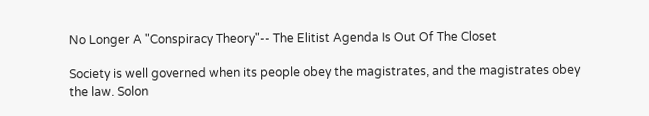No Longer A "Conspiracy Theory"-- The Elitist Agenda Is Out Of The Closet

Society is well governed when its people obey the magistrates, and the magistrates obey the law. Solon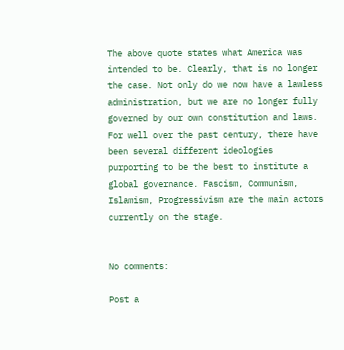The above quote states what America was intended to be. Clearly, that is no longer the case. Not only do we now have a lawless administration, but we are no longer fully governed by our own constitution and laws. For well over the past century, there have been several different ideologies purporting to be the best to institute a global governance. Fascism, Communism, Islamism, Progressivism are the main actors currently on the stage.


No comments:

Post a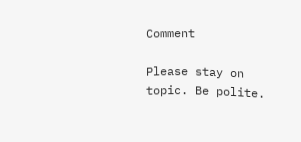Comment

Please stay on topic. Be polite.